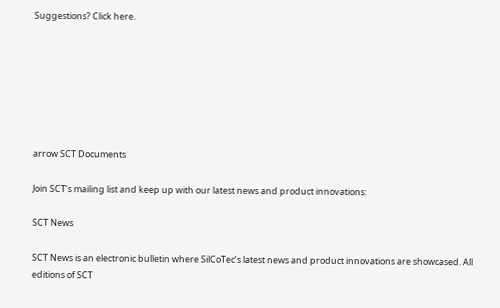Suggestions? Click here.







arrow SCT Documents

Join SCT’s mailing list and keep up with our latest news and product innovations:

SCT News

SCT News is an electronic bulletin where SilCoTec’s latest news and product innovations are showcased. All editions of SCT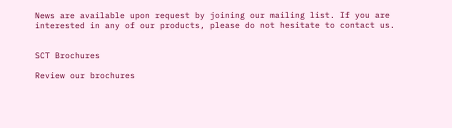News are available upon request by joining our mailing list. If you are interested in any of our products, please do not hesitate to contact us.


SCT Brochures

Review our brochures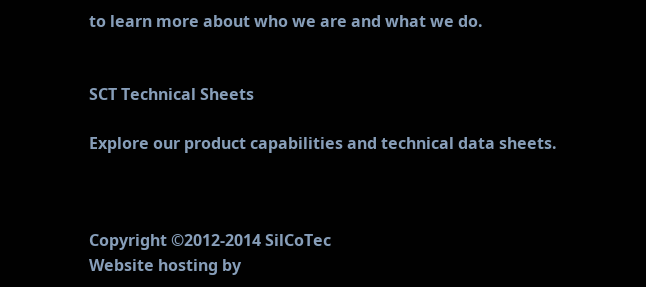to learn more about who we are and what we do.


SCT Technical Sheets

Explore our product capabilities and technical data sheets.



Copyright ©2012-2014 SilCoTec
Website hosting by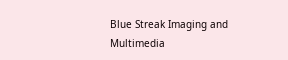Blue Streak Imaging and Multimedia